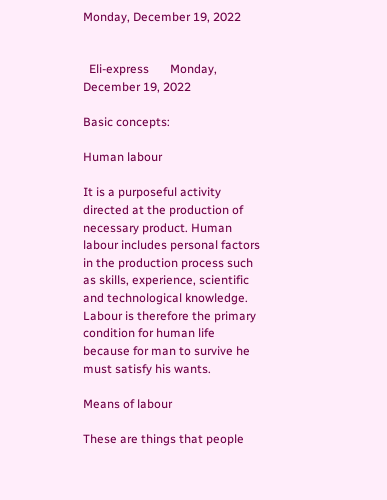Monday, December 19, 2022


  Eli-express       Monday, December 19, 2022

Basic concepts:

Human labour

It is a purposeful activity directed at the production of necessary product. Human labour includes personal factors in the production process such as skills, experience, scientific and technological knowledge. Labour is therefore the primary condition for human life because for man to survive he must satisfy his wants.

Means of labour

These are things that people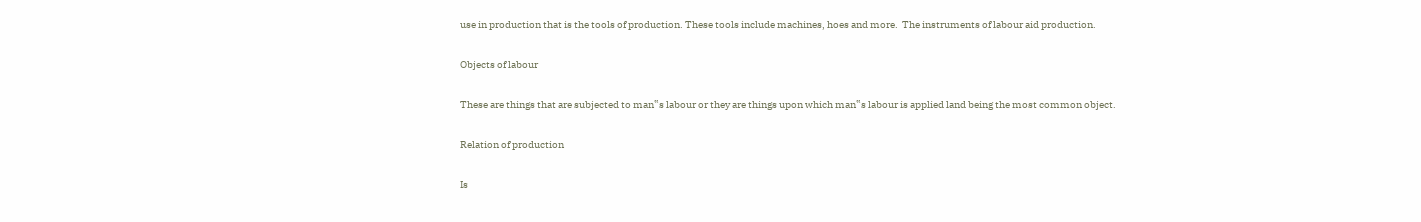use in production that is the tools of production. These tools include machines, hoes and more.  The instruments of labour aid production.

Objects of labour

These are things that are subjected to man‟s labour or they are things upon which man‟s labour is applied land being the most common object.

Relation of production

Is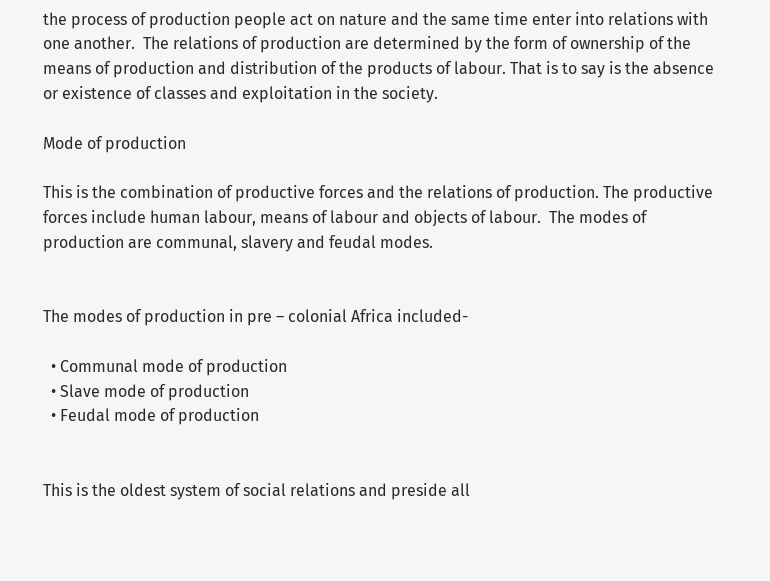the process of production people act on nature and the same time enter into relations with one another.  The relations of production are determined by the form of ownership of the means of production and distribution of the products of labour. That is to say is the absence or existence of classes and exploitation in the society.

Mode of production

This is the combination of productive forces and the relations of production. The productive forces include human labour, means of labour and objects of labour.  The modes of production are communal, slavery and feudal modes.


The modes of production in pre – colonial Africa included-

  • Communal mode of production
  • Slave mode of production
  • Feudal mode of production


This is the oldest system of social relations and preside all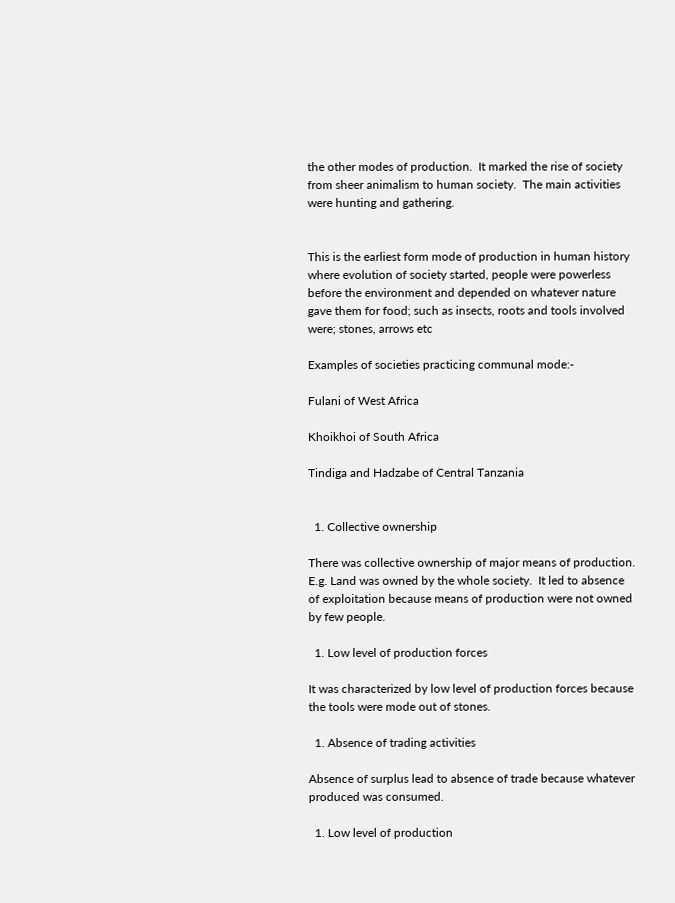the other modes of production.  It marked the rise of society from sheer animalism to human society.  The main activities were hunting and gathering.


This is the earliest form mode of production in human history where evolution of society started, people were powerless before the environment and depended on whatever nature gave them for food; such as insects, roots and tools involved were; stones, arrows etc

Examples of societies practicing communal mode:-

Fulani of West Africa

Khoikhoi of South Africa

Tindiga and Hadzabe of Central Tanzania


  1. Collective ownership

There was collective ownership of major means of production. E.g. Land was owned by the whole society.  It led to absence of exploitation because means of production were not owned by few people.

  1. Low level of production forces

It was characterized by low level of production forces because the tools were mode out of stones.

  1. Absence of trading activities

Absence of surplus lead to absence of trade because whatever produced was consumed.

  1. Low level of production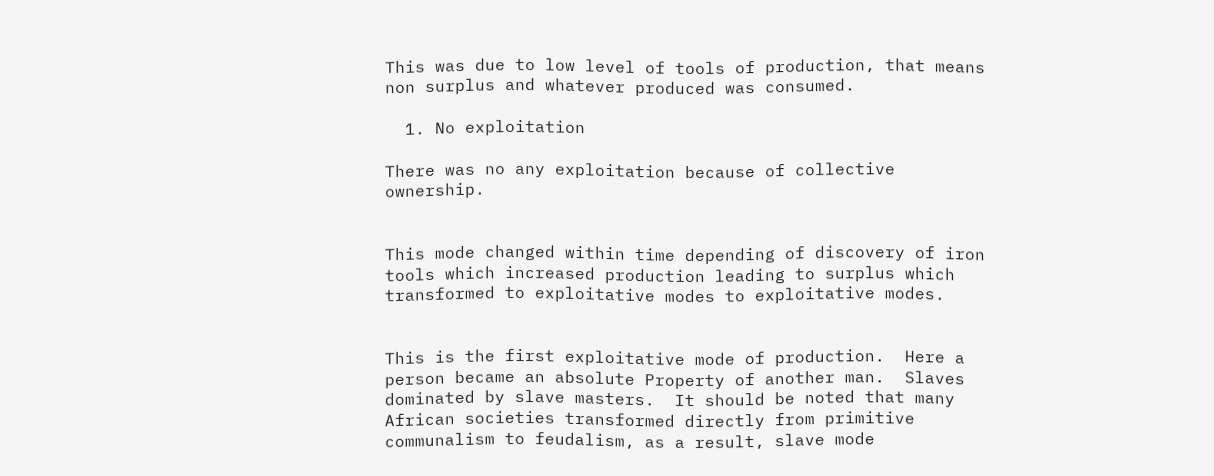This was due to low level of tools of production, that means non surplus and whatever produced was consumed.

  1. No exploitation

There was no any exploitation because of collective ownership.


This mode changed within time depending of discovery of iron tools which increased production leading to surplus which transformed to exploitative modes to exploitative modes.


This is the first exploitative mode of production.  Here a person became an absolute Property of another man.  Slaves dominated by slave masters.  It should be noted that many African societies transformed directly from primitive communalism to feudalism, as a result, slave mode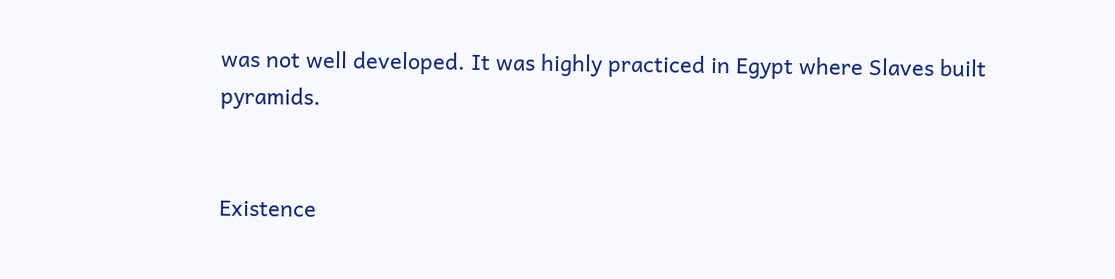was not well developed. It was highly practiced in Egypt where Slaves built pyramids.


Existence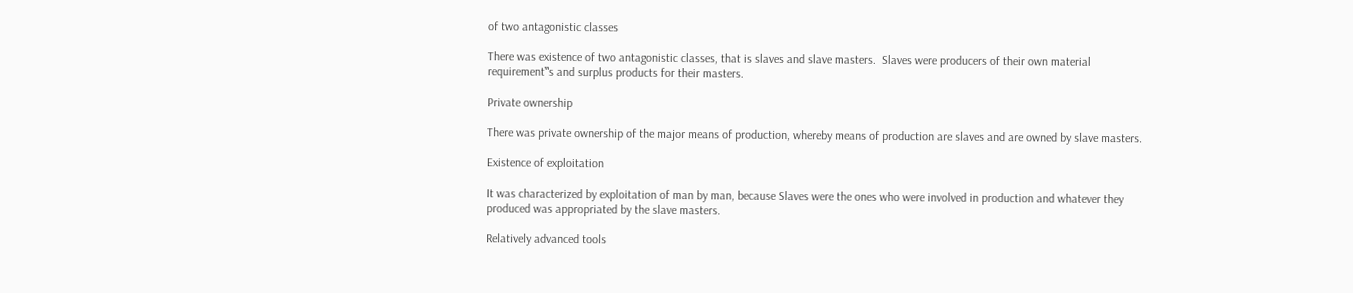of two antagonistic classes

There was existence of two antagonistic classes, that is slaves and slave masters.  Slaves were producers of their own material requirement‟s and surplus products for their masters.

Private ownership

There was private ownership of the major means of production, whereby means of production are slaves and are owned by slave masters.

Existence of exploitation

It was characterized by exploitation of man by man, because Slaves were the ones who were involved in production and whatever they produced was appropriated by the slave masters.

Relatively advanced tools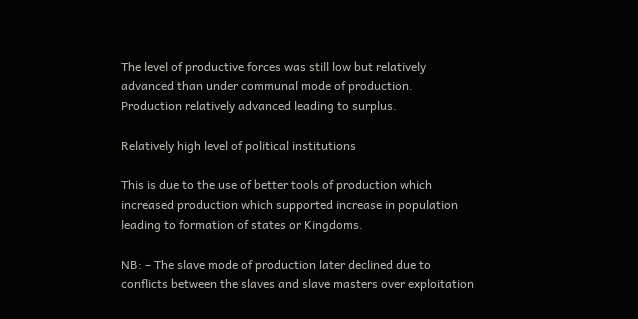The level of productive forces was still low but relatively advanced than under communal mode of production.  Production relatively advanced leading to surplus.

Relatively high level of political institutions

This is due to the use of better tools of production which increased production which supported increase in population leading to formation of states or Kingdoms.

NB: – The slave mode of production later declined due to conflicts between the slaves and slave masters over exploitation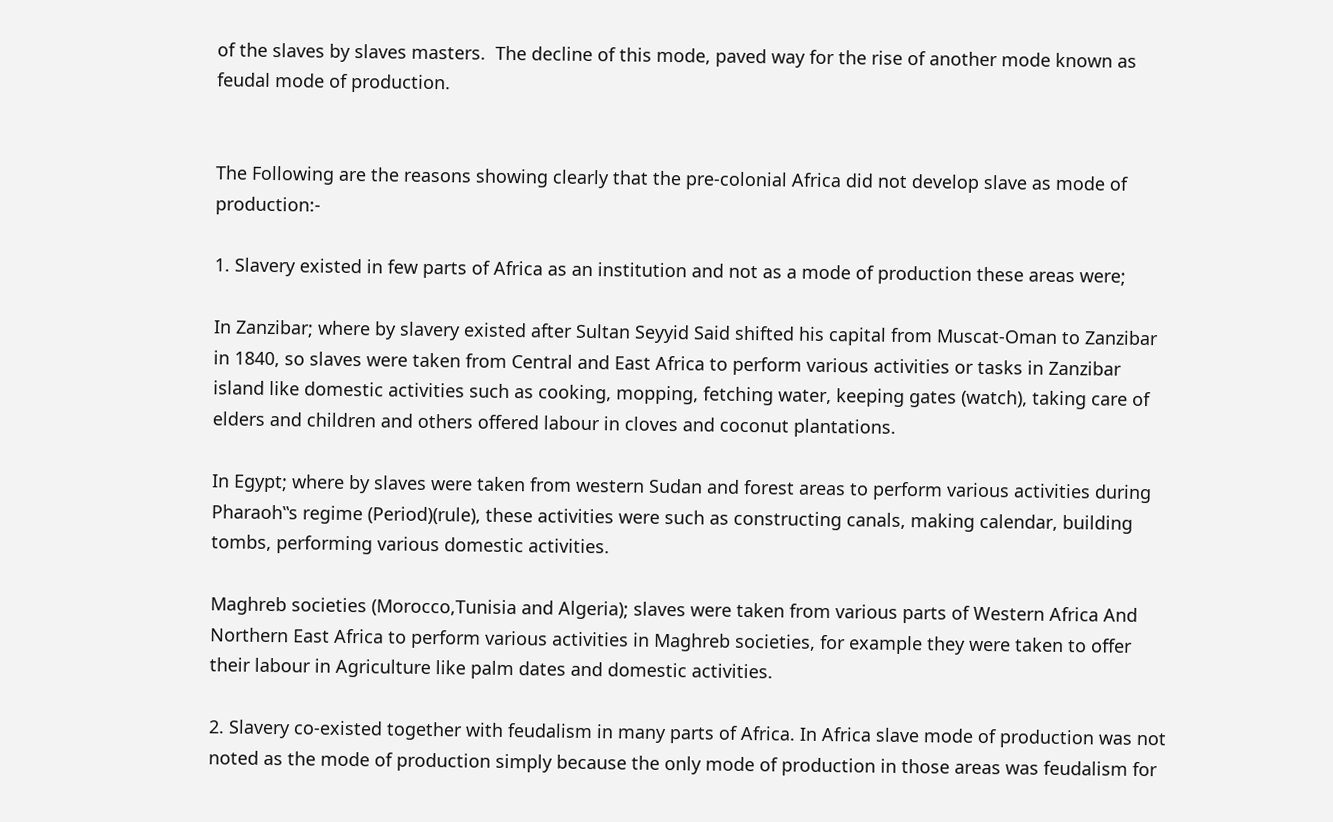of the slaves by slaves masters.  The decline of this mode, paved way for the rise of another mode known as feudal mode of production.


The Following are the reasons showing clearly that the pre-colonial Africa did not develop slave as mode of production:-

1. Slavery existed in few parts of Africa as an institution and not as a mode of production these areas were;

In Zanzibar; where by slavery existed after Sultan Seyyid Said shifted his capital from Muscat-Oman to Zanzibar in 1840, so slaves were taken from Central and East Africa to perform various activities or tasks in Zanzibar island like domestic activities such as cooking, mopping, fetching water, keeping gates (watch), taking care of elders and children and others offered labour in cloves and coconut plantations.

In Egypt; where by slaves were taken from western Sudan and forest areas to perform various activities during Pharaoh‟s regime (Period)(rule), these activities were such as constructing canals, making calendar, building tombs, performing various domestic activities.

Maghreb societies (Morocco,Tunisia and Algeria); slaves were taken from various parts of Western Africa And Northern East Africa to perform various activities in Maghreb societies, for example they were taken to offer their labour in Agriculture like palm dates and domestic activities.

2. Slavery co-existed together with feudalism in many parts of Africa. In Africa slave mode of production was not noted as the mode of production simply because the only mode of production in those areas was feudalism for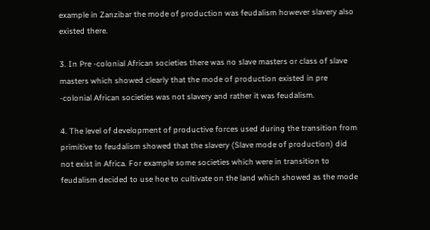example in Zanzibar the mode of production was feudalism however slavery also existed there.

3. In Pre -colonial African societies there was no slave masters or class of slave masters which showed clearly that the mode of production existed in pre -colonial African societies was not slavery and rather it was feudalism.

4. The level of development of productive forces used during the transition from primitive to feudalism showed that the slavery (Slave mode of production) did not exist in Africa. For example some societies which were in transition to feudalism decided to use hoe to cultivate on the land which showed as the mode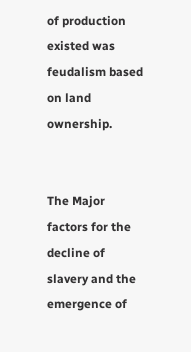of production existed was feudalism based on land ownership.


The Major factors for the decline of slavery and the emergence of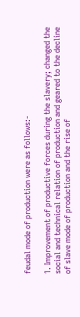feudal mode of production were as follows:-

1. Improvement of productive forces during the slavery; changed the social and technical relation of production and geared to the decline of slave mode of production and the rise of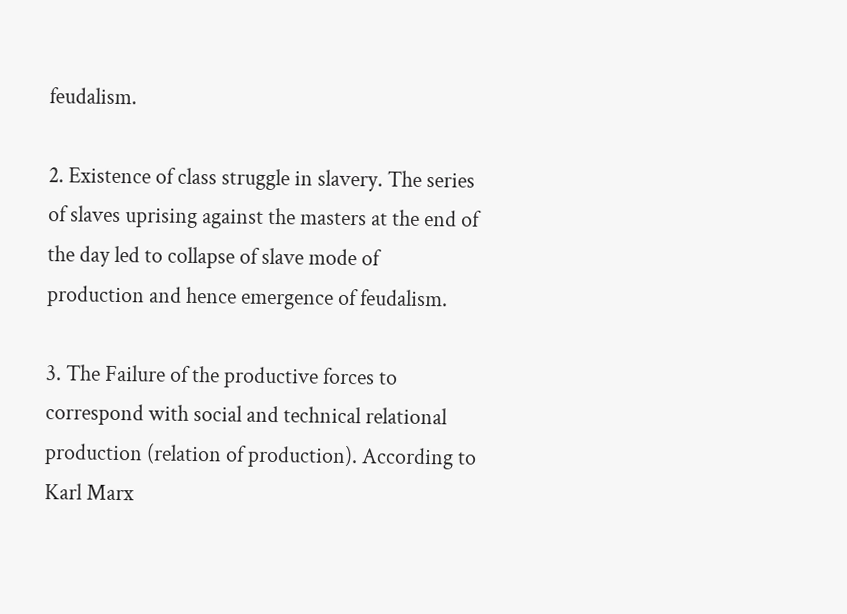feudalism.

2. Existence of class struggle in slavery. The series of slaves uprising against the masters at the end of the day led to collapse of slave mode of production and hence emergence of feudalism.

3. The Failure of the productive forces to correspond with social and technical relational production (relation of production). According to Karl Marx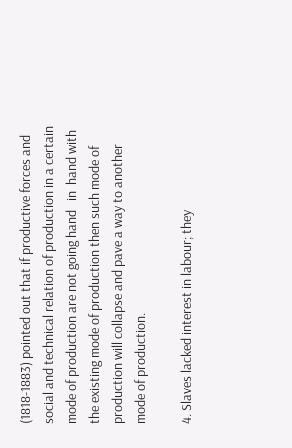(1818-1883) pointed out that if productive forces and social and technical relation of production in a certain mode of production are not going hand   in  hand with the existing mode of production then such mode of production will collapse and pave a way to another mode of production.

4. Slaves lacked interest in labour; they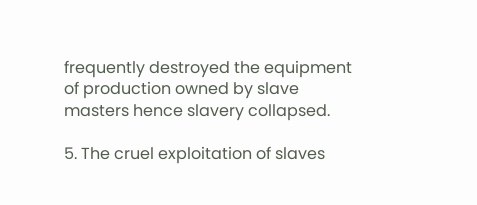frequently destroyed the equipment of production owned by slave masters hence slavery collapsed.

5. The cruel exploitation of slaves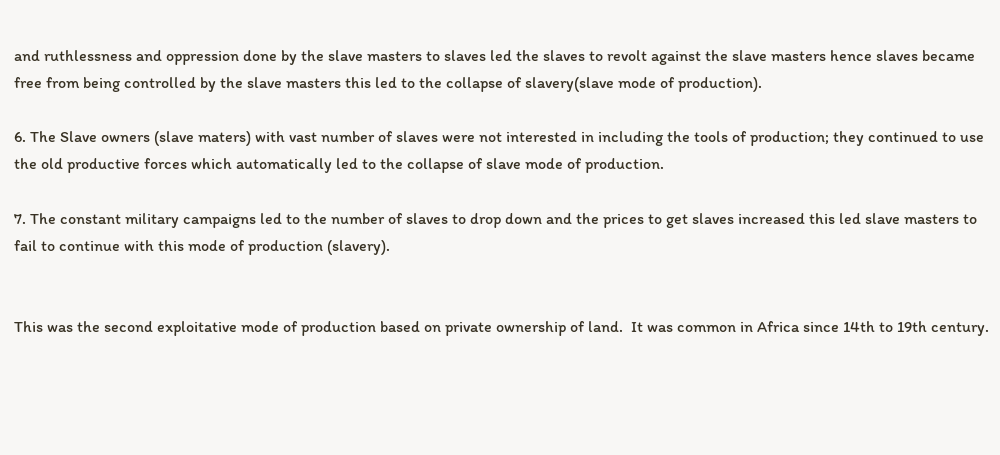and ruthlessness and oppression done by the slave masters to slaves led the slaves to revolt against the slave masters hence slaves became free from being controlled by the slave masters this led to the collapse of slavery(slave mode of production).

6. The Slave owners (slave maters) with vast number of slaves were not interested in including the tools of production; they continued to use the old productive forces which automatically led to the collapse of slave mode of production.

7. The constant military campaigns led to the number of slaves to drop down and the prices to get slaves increased this led slave masters to fail to continue with this mode of production (slavery).


This was the second exploitative mode of production based on private ownership of land.  It was common in Africa since 14th to 19th century.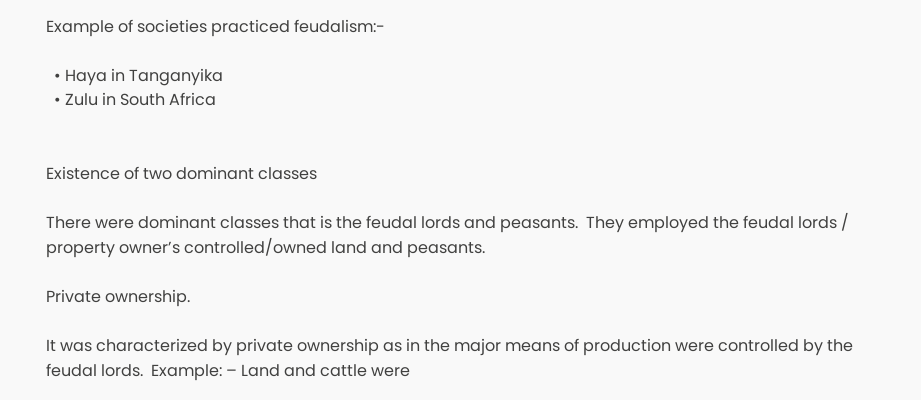Example of societies practiced feudalism:-

  • Haya in Tanganyika
  • Zulu in South Africa


Existence of two dominant classes

There were dominant classes that is the feudal lords and peasants.  They employed the feudal lords / property owner’s controlled/owned land and peasants.

Private ownership.

It was characterized by private ownership as in the major means of production were controlled by the feudal lords.  Example: – Land and cattle were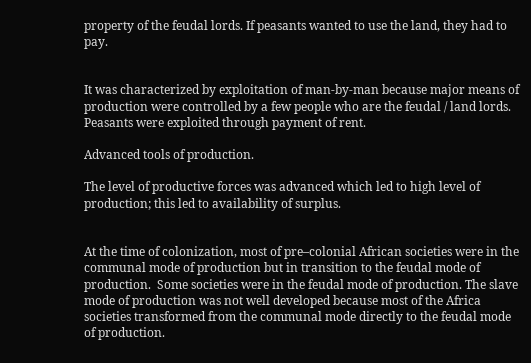property of the feudal lords. If peasants wanted to use the land, they had to pay.


It was characterized by exploitation of man-by-man because major means of production were controlled by a few people who are the feudal / land lords.  Peasants were exploited through payment of rent.

Advanced tools of production.

The level of productive forces was advanced which led to high level of production; this led to availability of surplus.


At the time of colonization, most of pre–colonial African societies were in the communal mode of production but in transition to the feudal mode of production.  Some societies were in the feudal mode of production. The slave mode of production was not well developed because most of the Africa societies transformed from the communal mode directly to the feudal mode of production.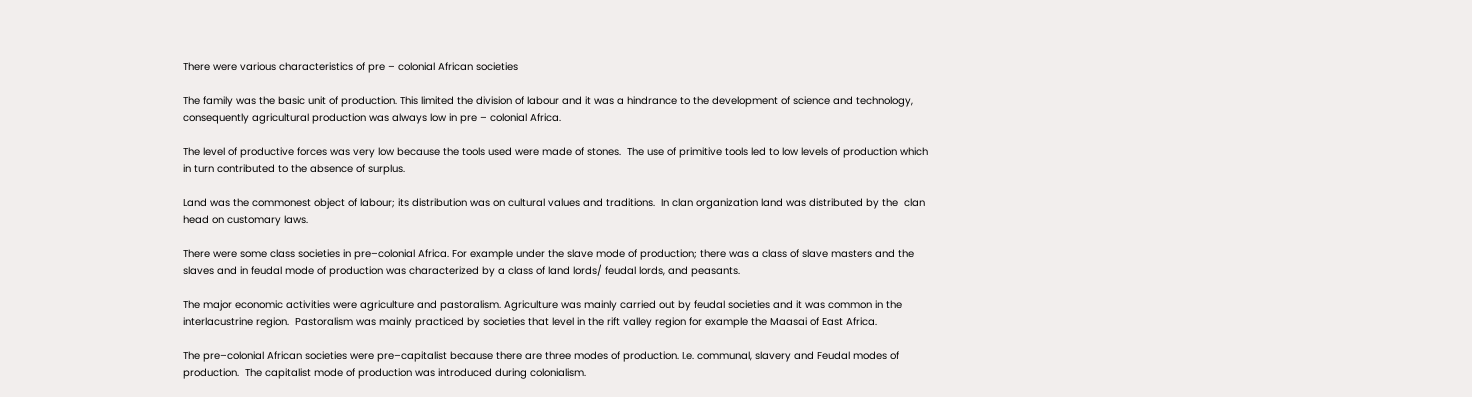There were various characteristics of pre – colonial African societies

The family was the basic unit of production. This limited the division of labour and it was a hindrance to the development of science and technology, consequently agricultural production was always low in pre – colonial Africa.

The level of productive forces was very low because the tools used were made of stones.  The use of primitive tools led to low levels of production which in turn contributed to the absence of surplus.

Land was the commonest object of labour; its distribution was on cultural values and traditions.  In clan organization land was distributed by the  clan head on customary laws.

There were some class societies in pre–colonial Africa. For example under the slave mode of production; there was a class of slave masters and the slaves and in feudal mode of production was characterized by a class of land lords/ feudal lords, and peasants.

The major economic activities were agriculture and pastoralism. Agriculture was mainly carried out by feudal societies and it was common in the interlacustrine region.  Pastoralism was mainly practiced by societies that level in the rift valley region for example the Maasai of East Africa.

The pre–colonial African societies were pre–capitalist because there are three modes of production. I.e. communal, slavery and Feudal modes of production.  The capitalist mode of production was introduced during colonialism.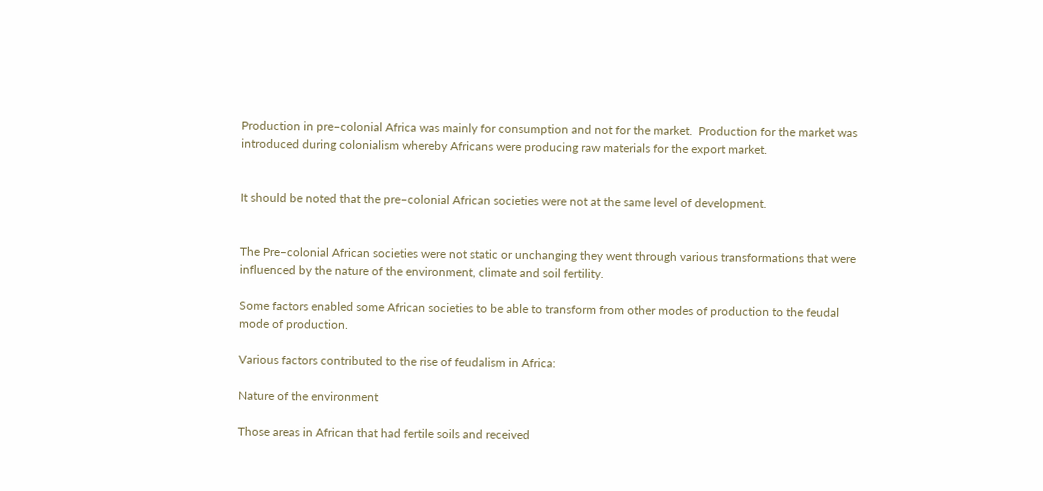Production in pre–colonial Africa was mainly for consumption and not for the market.  Production for the market was introduced during colonialism whereby Africans were producing raw materials for the export market.


It should be noted that the pre–colonial African societies were not at the same level of development.


The Pre–colonial African societies were not static or unchanging they went through various transformations that were influenced by the nature of the environment, climate and soil fertility.

Some factors enabled some African societies to be able to transform from other modes of production to the feudal mode of production.

Various factors contributed to the rise of feudalism in Africa:

Nature of the environment

Those areas in African that had fertile soils and received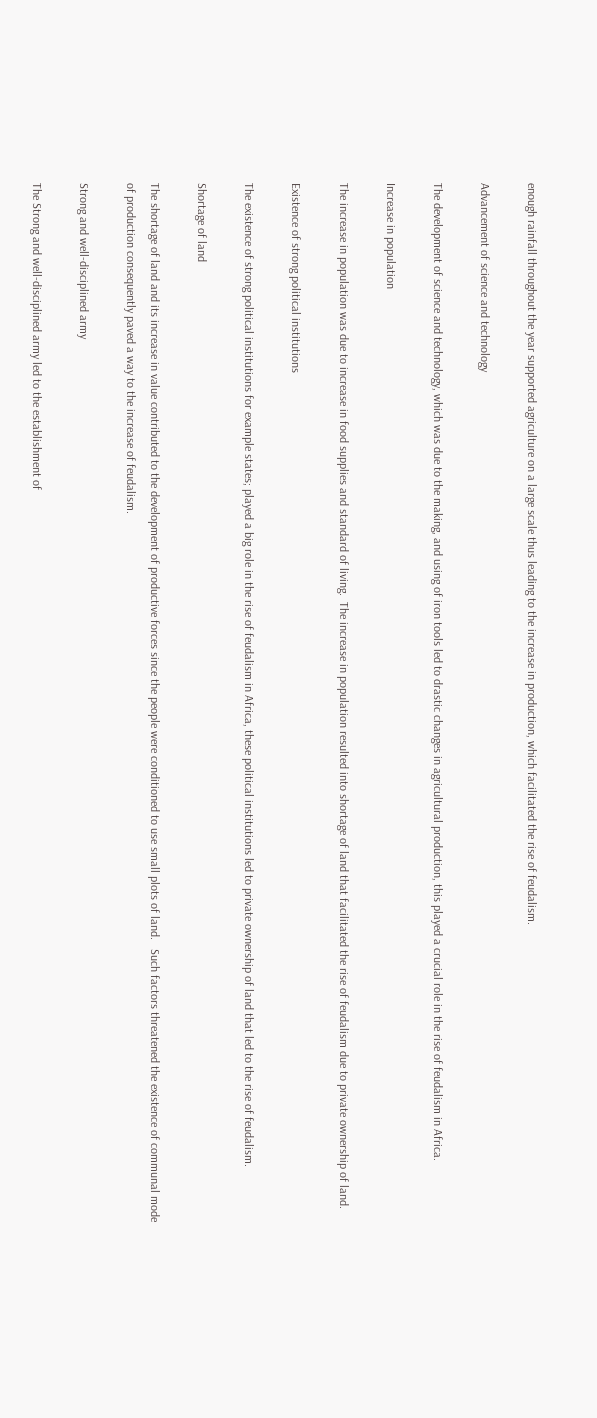enough rainfall throughout the year supported agriculture on a large scale thus leading to the increase in production, which facilitated the rise of feudalism.

Advancement of science and technology

The development of science and technology, which was due to the making, and using of iron tools led to drastic changes in agricultural production, this played a crucial role in the rise of feudalism in Africa.

Increase in population

The increase in population was due to increase in food supplies and standard of living.  The increase in population resulted into shortage of land that facilitated the rise of feudalism due to private ownership of land.

Existence of strong political institutions

The existence of strong political institutions for example states; played a big role in the rise of feudalism in Africa, these political institutions led to private ownership of land that led to the rise of feudalism.

Shortage of land

The shortage of land and its increase in value contributed to the development of productive forces since the people were conditioned to use small plots of land.   Such factors threatened the existence of communal mode of production consequently paved a way to the increase of feudalism.

Strong and well-disciplined army

The Strong and well-disciplined army led to the establishment of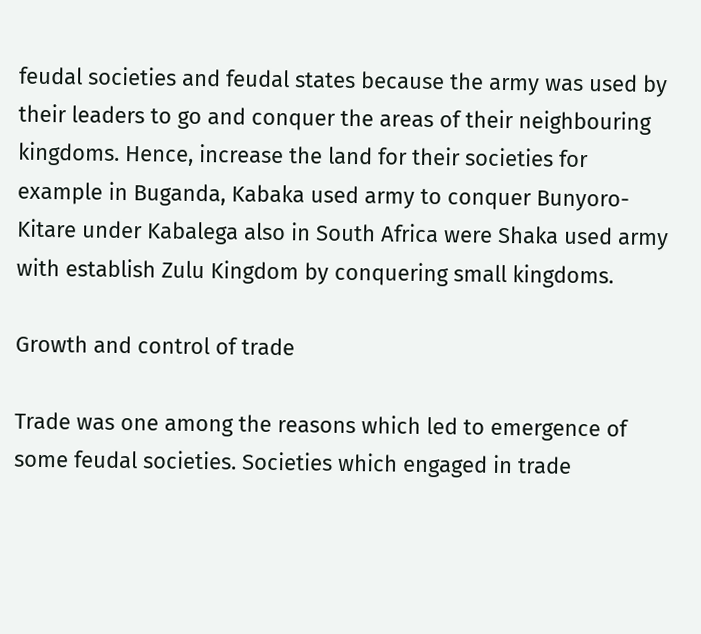feudal societies and feudal states because the army was used by their leaders to go and conquer the areas of their neighbouring kingdoms. Hence, increase the land for their societies for example in Buganda, Kabaka used army to conquer Bunyoro-Kitare under Kabalega also in South Africa were Shaka used army with establish Zulu Kingdom by conquering small kingdoms.

Growth and control of trade

Trade was one among the reasons which led to emergence of some feudal societies. Societies which engaged in trade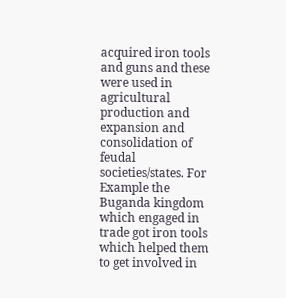acquired iron tools and guns and these were used in agricultural production and expansion and consolidation of feudal societies/states. For Example the Buganda kingdom which engaged in trade got iron tools which helped them to get involved in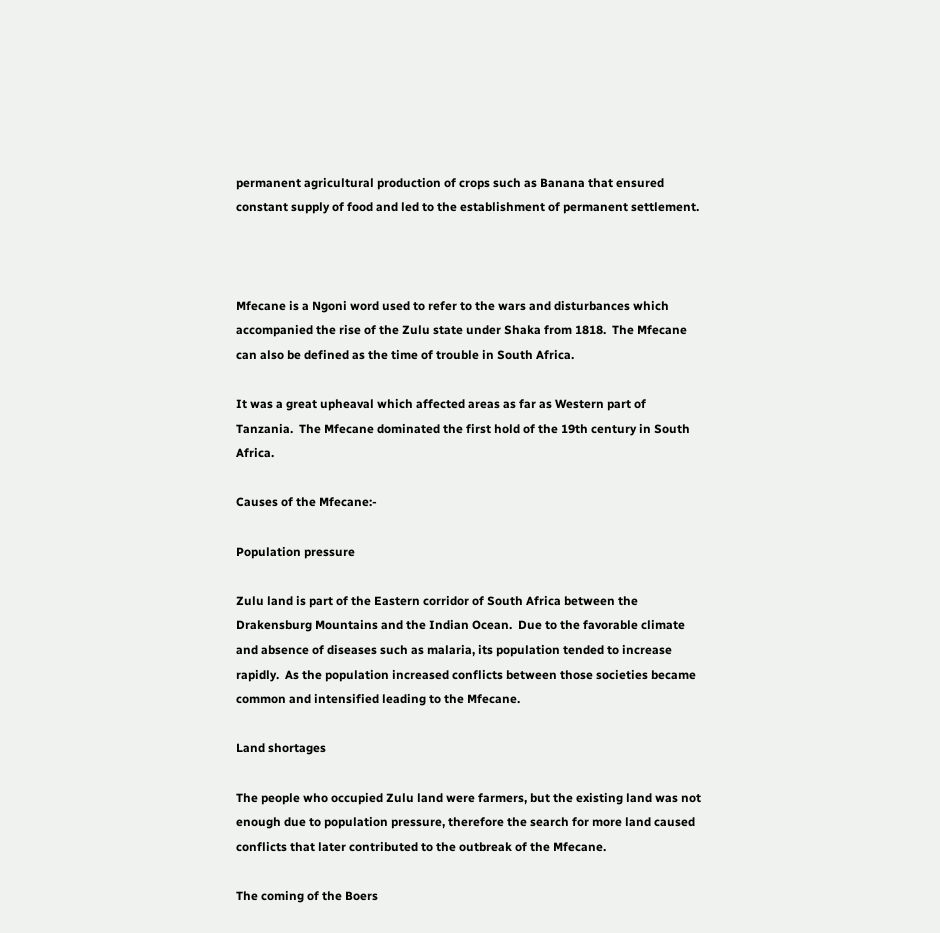permanent agricultural production of crops such as Banana that ensured constant supply of food and led to the establishment of permanent settlement.



Mfecane is a Ngoni word used to refer to the wars and disturbances which accompanied the rise of the Zulu state under Shaka from 1818.  The Mfecane can also be defined as the time of trouble in South Africa.

It was a great upheaval which affected areas as far as Western part of Tanzania.  The Mfecane dominated the first hold of the 19th century in South Africa.

Causes of the Mfecane:-

Population pressure

Zulu land is part of the Eastern corridor of South Africa between the Drakensburg Mountains and the Indian Ocean.  Due to the favorable climate and absence of diseases such as malaria, its population tended to increase rapidly.  As the population increased conflicts between those societies became common and intensified leading to the Mfecane.

Land shortages

The people who occupied Zulu land were farmers, but the existing land was not enough due to population pressure, therefore the search for more land caused conflicts that later contributed to the outbreak of the Mfecane.

The coming of the Boers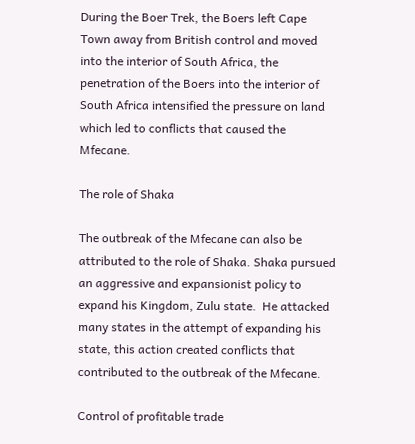During the Boer Trek, the Boers left Cape Town away from British control and moved into the interior of South Africa, the penetration of the Boers into the interior of South Africa intensified the pressure on land which led to conflicts that caused the Mfecane.

The role of Shaka

The outbreak of the Mfecane can also be attributed to the role of Shaka. Shaka pursued an aggressive and expansionist policy to expand his Kingdom, Zulu state.  He attacked many states in the attempt of expanding his state, this action created conflicts that contributed to the outbreak of the Mfecane.

Control of profitable trade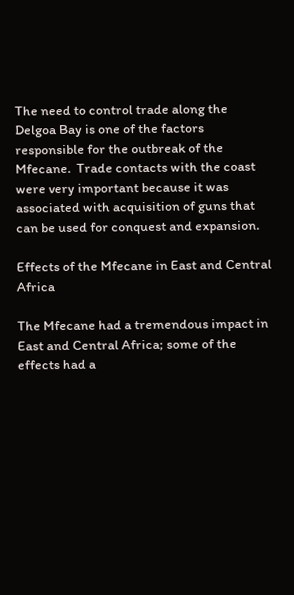The need to control trade along the Delgoa Bay is one of the factors responsible for the outbreak of the Mfecane.  Trade contacts with the coast were very important because it was associated with acquisition of guns that can be used for conquest and expansion.

Effects of the Mfecane in East and Central Africa

The Mfecane had a tremendous impact in East and Central Africa; some of the effects had a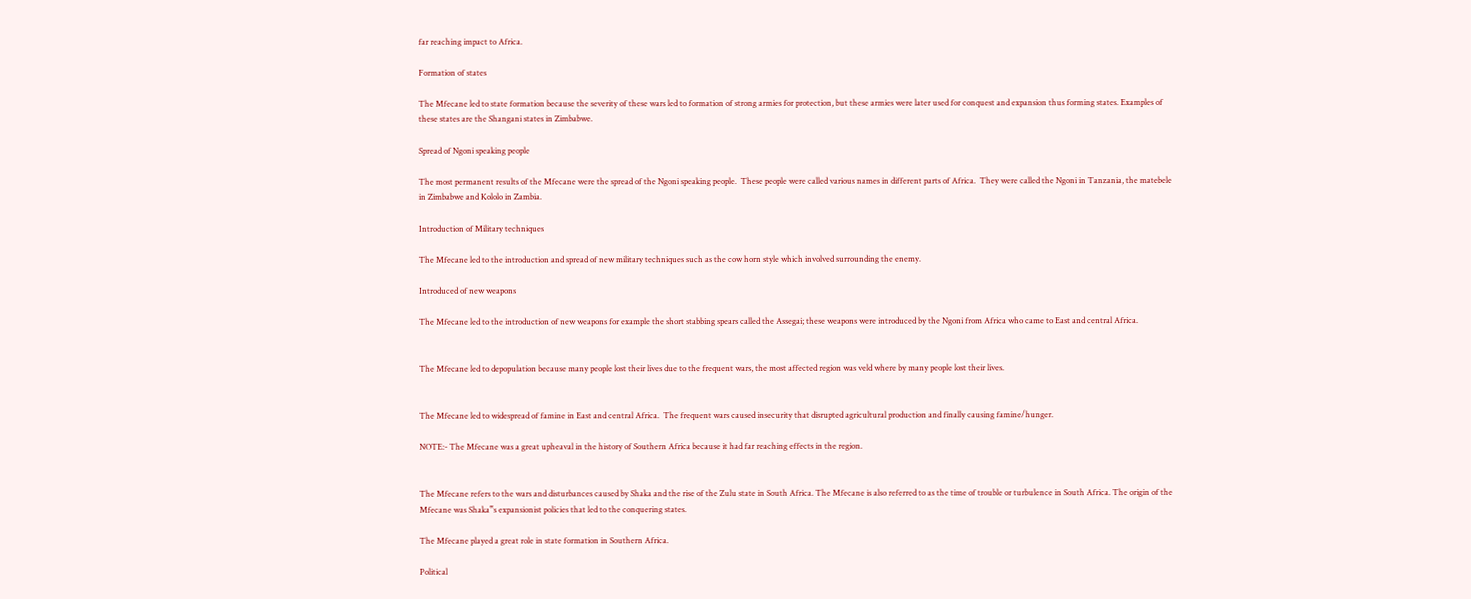far reaching impact to Africa.

Formation of states

The Mfecane led to state formation because the severity of these wars led to formation of strong armies for protection, but these armies were later used for conquest and expansion thus forming states. Examples of these states are the Shangani states in Zimbabwe.

Spread of Ngoni speaking people

The most permanent results of the Mfecane were the spread of the Ngoni speaking people.  These people were called various names in different parts of Africa.  They were called the Ngoni in Tanzania, the matebele in Zimbabwe and Kololo in Zambia.

Introduction of Military techniques

The Mfecane led to the introduction and spread of new military techniques such as the cow horn style which involved surrounding the enemy.

Introduced of new weapons

The Mfecane led to the introduction of new weapons for example the short stabbing spears called the Assegai; these weapons were introduced by the Ngoni from Africa who came to East and central Africa.


The Mfecane led to depopulation because many people lost their lives due to the frequent wars, the most affected region was veld where by many people lost their lives.


The Mfecane led to widespread of famine in East and central Africa.  The frequent wars caused insecurity that disrupted agricultural production and finally causing famine/hunger.

NOTE:- The Mfecane was a great upheaval in the history of Southern Africa because it had far reaching effects in the region.


The Mfecane refers to the wars and disturbances caused by Shaka and the rise of the Zulu state in South Africa. The Mfecane is also referred to as the time of trouble or turbulence in South Africa. The origin of the Mfecane was Shaka‟s expansionist policies that led to the conquering states.

The Mfecane played a great role in state formation in Southern Africa.

Political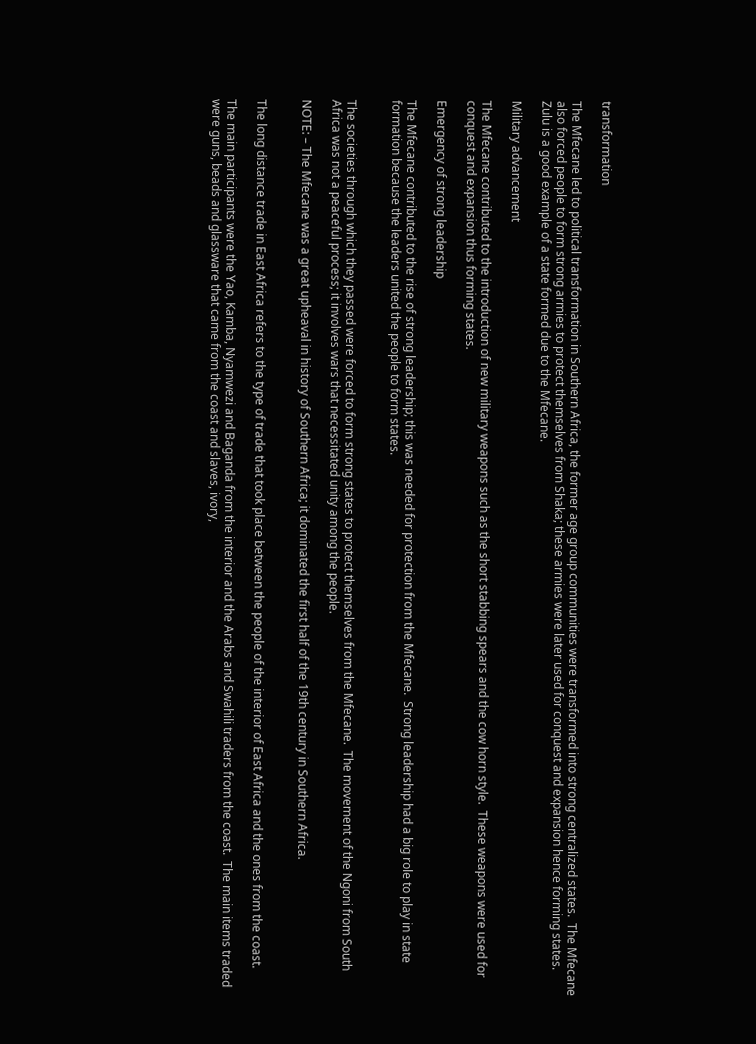transformation

The Mfecane led to political transformation in Southern Africa, the former age group communities were transformed into strong centralized states.  The Mfecane also forced people to form strong armies to protect themselves from Shaka; these armies were later used for conquest and expansion hence forming states.  Zulu is a good example of a state formed due to the Mfecane.

Military advancement

The Mfecane contributed to the introduction of new military weapons such as the short stabbing spears and the cow horn style.  These weapons were used for conquest and expansion thus forming states.

Emergency of strong leadership

The Mfecane contributed to the rise of strong leadership; this was needed for protection from the Mfecane.  Strong leadership had a big role to play in state formation because the leaders united the people to form states.


The societies through which they passed were forced to form strong states to protect themselves from the Mfecane.  The movement of the Ngoni from South Africa was not a peaceful process; it involves wars that necessitated unity among the people.

NOTE: – The Mfecane was a great upheaval in history of Southern Africa; it dominated the first half of the 19th century in Southern Africa.


The long distance trade in East Africa refers to the type of trade that took place between the people of the interior of East Africa and the ones from the coast.

The main participants were the Yao, Kamba, Nyamwezi and Baganda from the interior and the Arabs and Swahili traders from the coast.  The main items traded were guns, beads and glassware that came from the coast and slaves, ivory,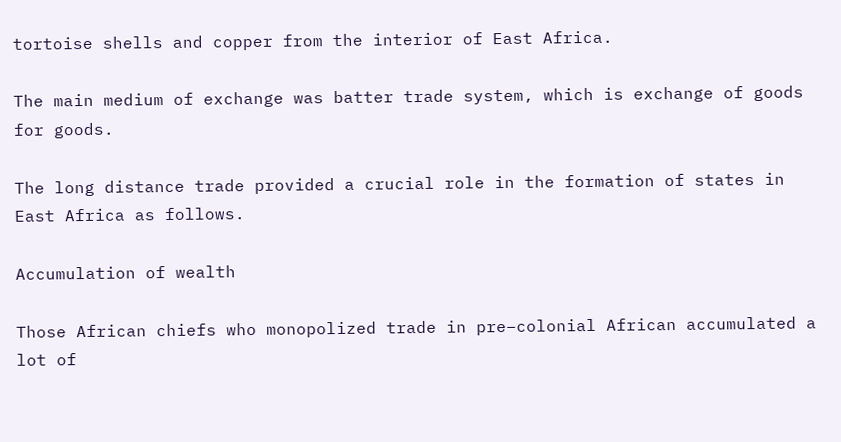tortoise shells and copper from the interior of East Africa.

The main medium of exchange was batter trade system, which is exchange of goods for goods.

The long distance trade provided a crucial role in the formation of states in East Africa as follows.

Accumulation of wealth

Those African chiefs who monopolized trade in pre–colonial African accumulated a lot of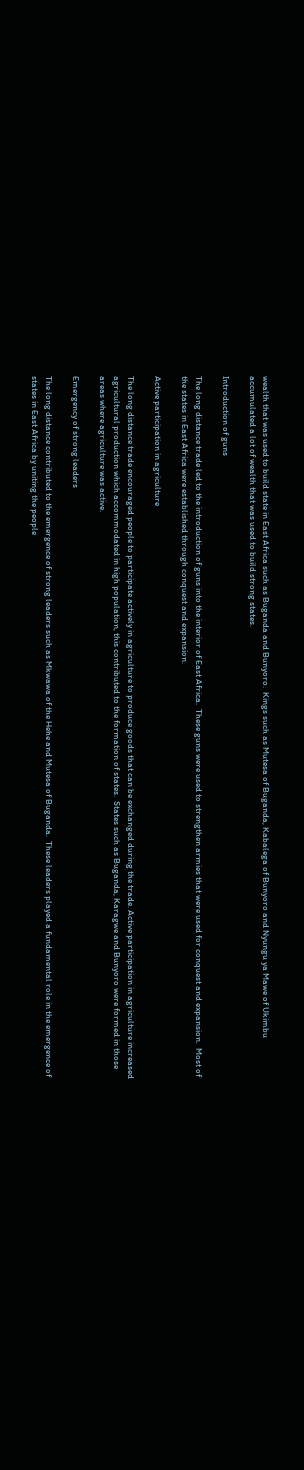wealth that was used to build state in East Africa such as Buganda and Bunyoro.  Kings such as Mutesa of Buganda, Kabalega of Bunyoro and Nyungu ya Mawe of Ukimbu accumulated a lot of wealth that was used to build strong states.

Introduction of guns

The long distance trade led to the introduction of guns into the interior of East Africa.  These guns were used to strengthen armies that were used for conquest and expansion.  Most of the states in East Africa were established through conquest and expansion.

Active participation in agriculture

The long distance trade encouraged people to participate actively in agriculture to produce goods that can be exchanged during the trade. Active participation in agriculture increased agricultural production which accommodated in high population, this contributed to the formation of states.  States such as Buganda, Karagwe and Bunyoro were formed in those areas where agriculture was active.

Emergency of strong leaders

The long distance contributed to the emergence of strong leaders such as Mkwawa of the Hehe and Mutesa of Buganda.  These leaders played a fundamental role in the emergence of states in East Africa by uniting the people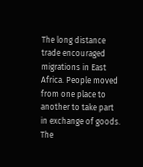The long distance trade encouraged migrations in East Africa. People moved from one place to another to take part in exchange of goods.  The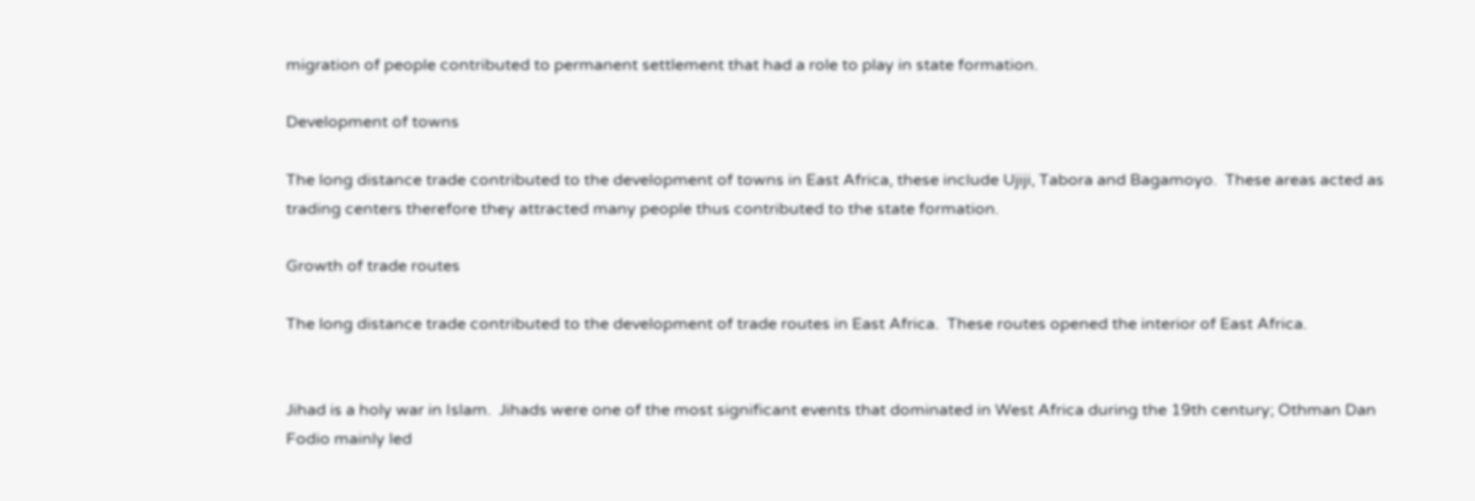migration of people contributed to permanent settlement that had a role to play in state formation.

Development of towns

The long distance trade contributed to the development of towns in East Africa, these include Ujiji, Tabora and Bagamoyo.  These areas acted as trading centers therefore they attracted many people thus contributed to the state formation.

Growth of trade routes

The long distance trade contributed to the development of trade routes in East Africa.  These routes opened the interior of East Africa.


Jihad is a holy war in Islam.  Jihads were one of the most significant events that dominated in West Africa during the 19th century; Othman Dan Fodio mainly led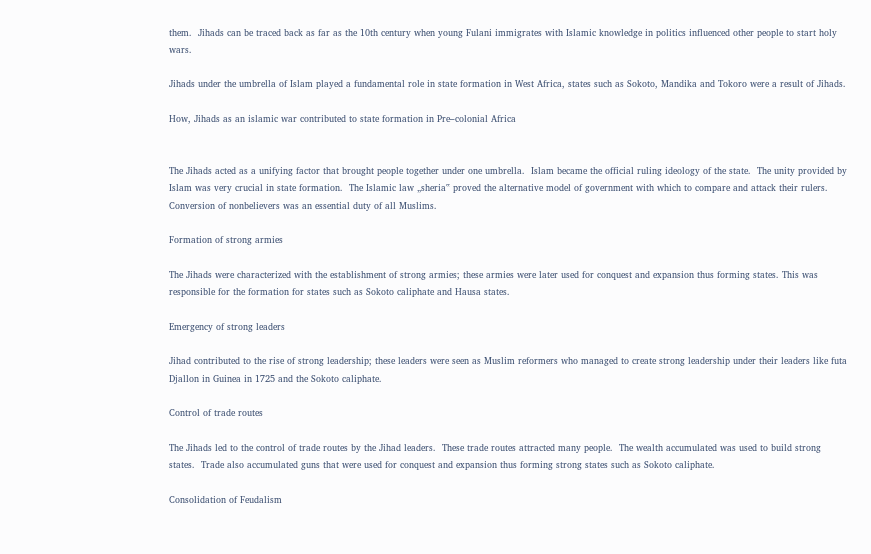them.  Jihads can be traced back as far as the 10th century when young Fulani immigrates with Islamic knowledge in politics influenced other people to start holy wars.

Jihads under the umbrella of Islam played a fundamental role in state formation in West Africa, states such as Sokoto, Mandika and Tokoro were a result of Jihads.

How, Jihads as an islamic war contributed to state formation in Pre–colonial Africa


The Jihads acted as a unifying factor that brought people together under one umbrella.  Islam became the official ruling ideology of the state.  The unity provided by Islam was very crucial in state formation.  The Islamic law „sheria‟ proved the alternative model of government with which to compare and attack their rulers.  Conversion of nonbelievers was an essential duty of all Muslims.

Formation of strong armies

The Jihads were characterized with the establishment of strong armies; these armies were later used for conquest and expansion thus forming states. This was responsible for the formation for states such as Sokoto caliphate and Hausa states.

Emergency of strong leaders

Jihad contributed to the rise of strong leadership; these leaders were seen as Muslim reformers who managed to create strong leadership under their leaders like futa Djallon in Guinea in 1725 and the Sokoto caliphate.

Control of trade routes

The Jihads led to the control of trade routes by the Jihad leaders.  These trade routes attracted many people.  The wealth accumulated was used to build strong states.  Trade also accumulated guns that were used for conquest and expansion thus forming strong states such as Sokoto caliphate.

Consolidation of Feudalism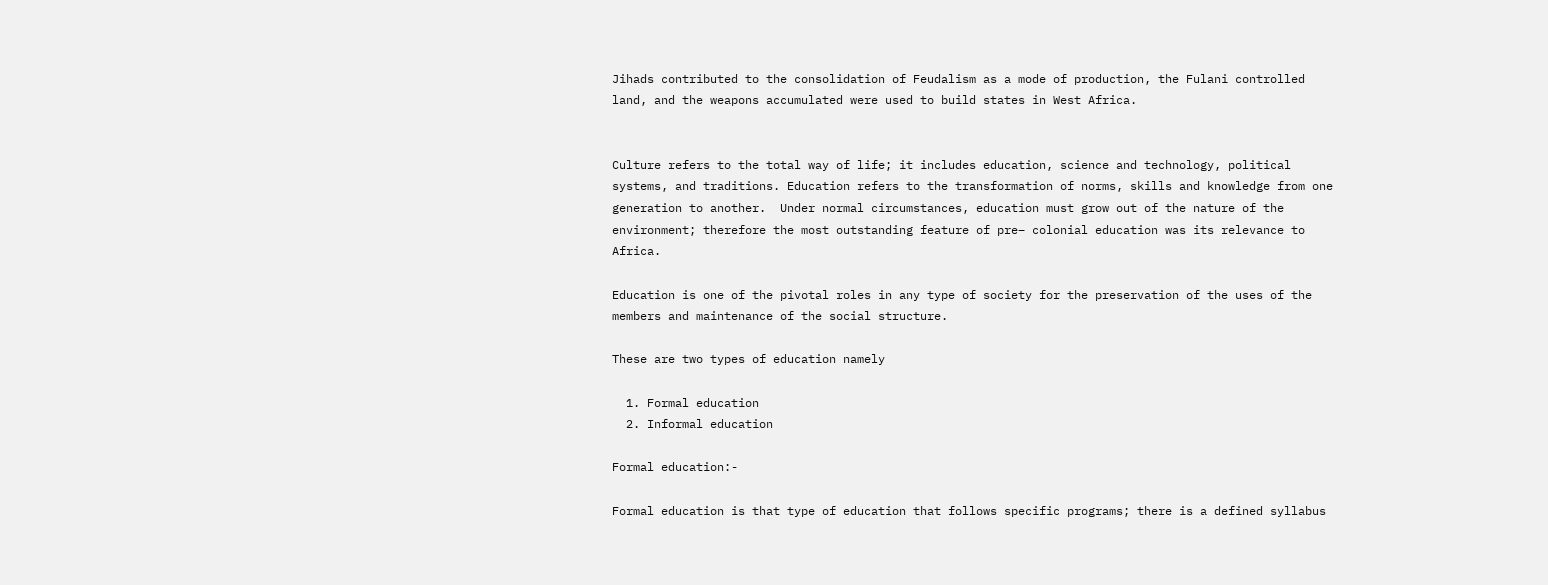Jihads contributed to the consolidation of Feudalism as a mode of production, the Fulani controlled land, and the weapons accumulated were used to build states in West Africa.


Culture refers to the total way of life; it includes education, science and technology, political systems, and traditions. Education refers to the transformation of norms, skills and knowledge from one generation to another.  Under normal circumstances, education must grow out of the nature of the environment; therefore the most outstanding feature of pre– colonial education was its relevance to Africa.

Education is one of the pivotal roles in any type of society for the preservation of the uses of the members and maintenance of the social structure.

These are two types of education namely

  1. Formal education
  2. Informal education

Formal education:-

Formal education is that type of education that follows specific programs; there is a defined syllabus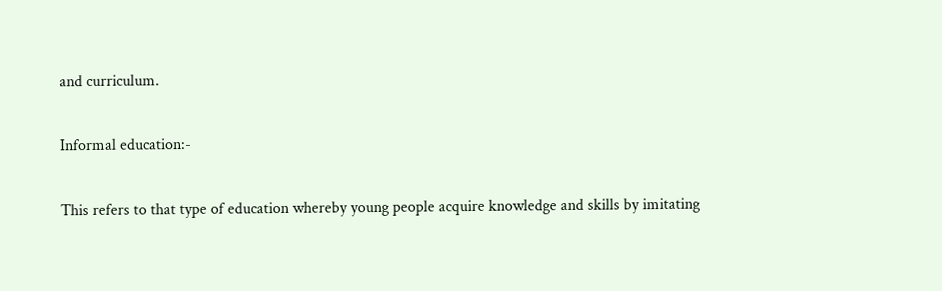and curriculum.

Informal education:-

This refers to that type of education whereby young people acquire knowledge and skills by imitating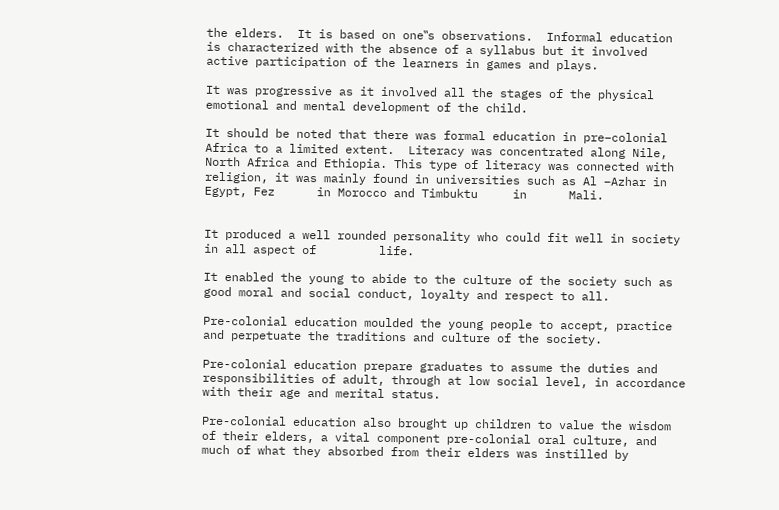the elders.  It is based on one‟s observations.  Informal education is characterized with the absence of a syllabus but it involved active participation of the learners in games and plays.

It was progressive as it involved all the stages of the physical emotional and mental development of the child.

It should be noted that there was formal education in pre–colonial Africa to a limited extent.  Literacy was concentrated along Nile, North Africa and Ethiopia. This type of literacy was connected with religion, it was mainly found in universities such as Al –Azhar in Egypt, Fez      in Morocco and Timbuktu     in      Mali.


It produced a well rounded personality who could fit well in society in all aspect of         life.

It enabled the young to abide to the culture of the society such as good moral and social conduct, loyalty and respect to all.

Pre-colonial education moulded the young people to accept, practice and perpetuate the traditions and culture of the society.

Pre-colonial education prepare graduates to assume the duties and responsibilities of adult, through at low social level, in accordance with their age and merital status.

Pre-colonial education also brought up children to value the wisdom of their elders, a vital component pre-colonial oral culture, and much of what they absorbed from their elders was instilled by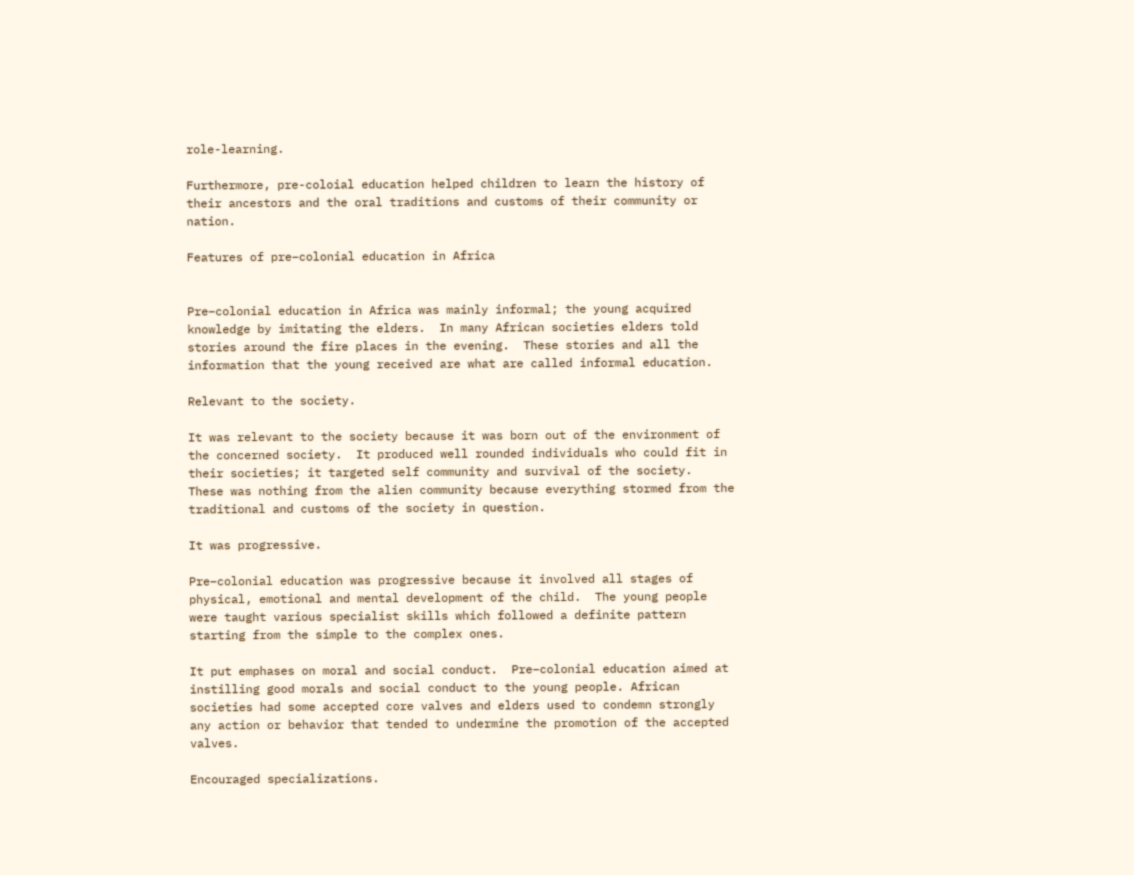role-learning.

Furthermore, pre-coloial education helped children to learn the history of their ancestors and the oral traditions and customs of their community or nation.

Features of pre–colonial education in Africa


Pre–colonial education in Africa was mainly informal; the young acquired knowledge by imitating the elders.  In many African societies elders told stories around the fire places in the evening.  These stories and all the information that the young received are what are called informal education.

Relevant to the society.

It was relevant to the society because it was born out of the environment of the concerned society.  It produced well rounded individuals who could fit in their societies; it targeted self community and survival of the society.  These was nothing from the alien community because everything stormed from the traditional and customs of the society in question.

It was progressive.

Pre–colonial education was progressive because it involved all stages of physical, emotional and mental development of the child.  The young people were taught various specialist skills which followed a definite pattern starting from the simple to the complex ones.

It put emphases on moral and social conduct.  Pre–colonial education aimed at instilling good morals and social conduct to the young people. African societies had some accepted core valves and elders used to condemn strongly any action or behavior that tended to undermine the promotion of the accepted valves.

Encouraged specializations.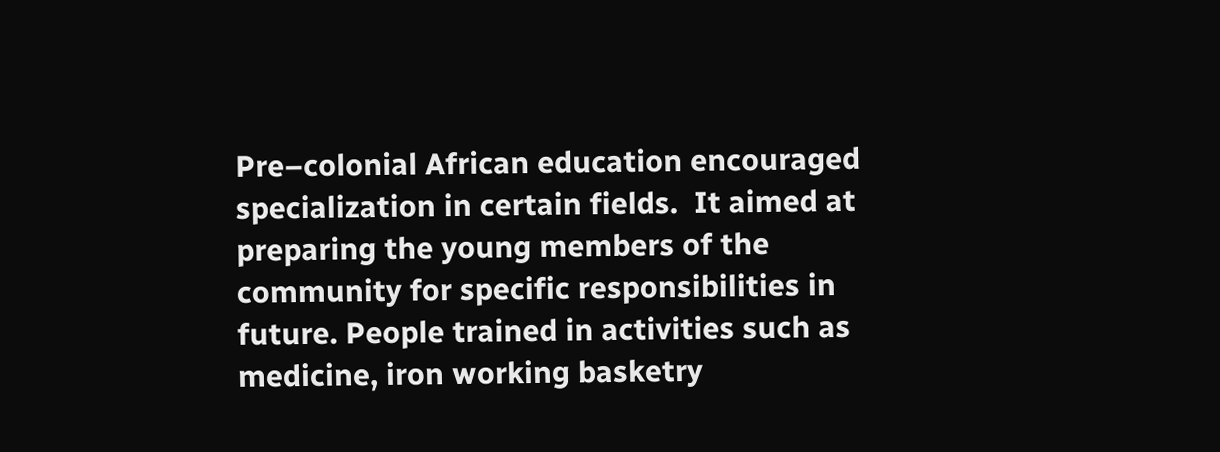Pre–colonial African education encouraged specialization in certain fields.  It aimed at preparing the young members of the community for specific responsibilities in future. People trained in activities such as medicine, iron working basketry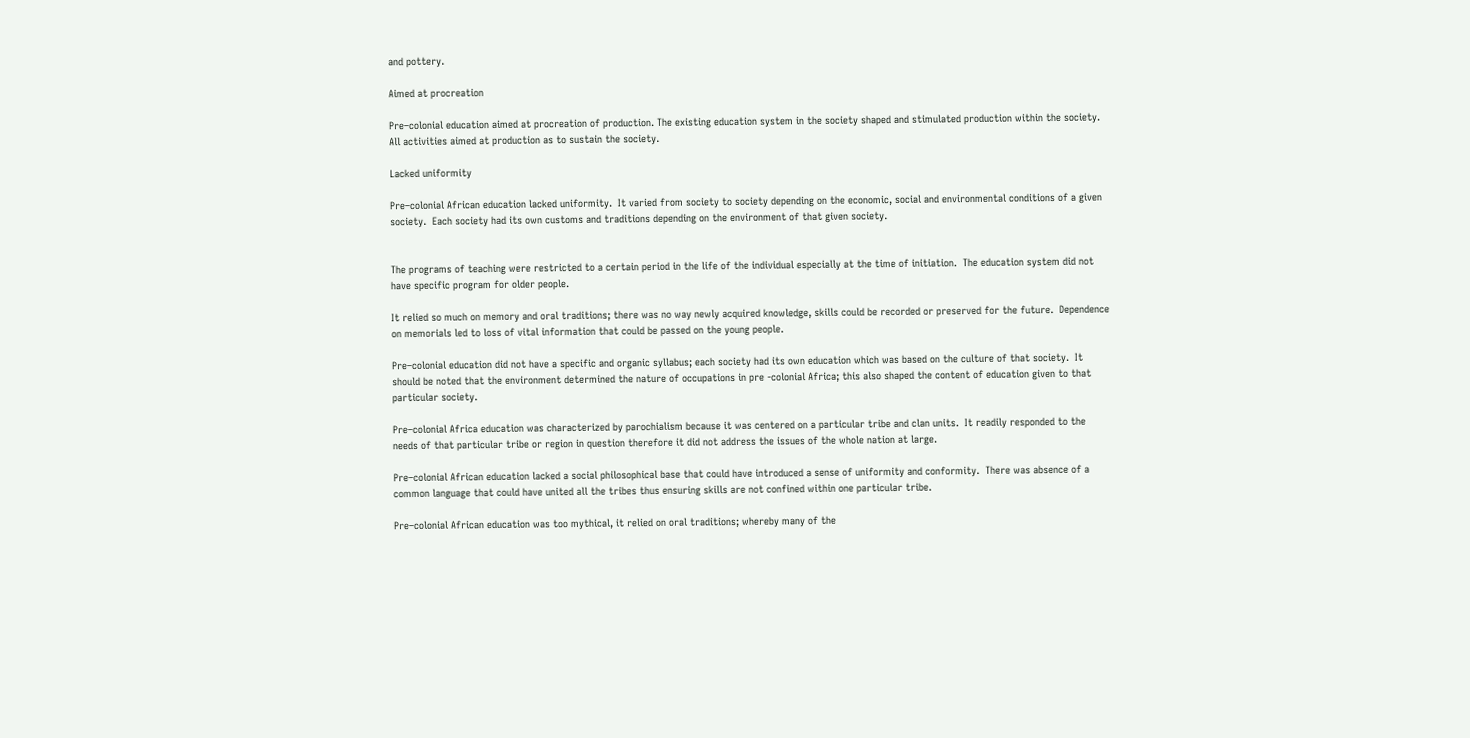and pottery.

Aimed at procreation

Pre–colonial education aimed at procreation of production. The existing education system in the society shaped and stimulated production within the society.  All activities aimed at production as to sustain the society.

Lacked uniformity

Pre–colonial African education lacked uniformity.  It varied from society to society depending on the economic, social and environmental conditions of a given society.  Each society had its own customs and traditions depending on the environment of that given society.


The programs of teaching were restricted to a certain period in the life of the individual especially at the time of initiation.  The education system did not have specific program for older people.

It relied so much on memory and oral traditions; there was no way newly acquired knowledge, skills could be recorded or preserved for the future.  Dependence on memorials led to loss of vital information that could be passed on the young people.

Pre–colonial education did not have a specific and organic syllabus; each society had its own education which was based on the culture of that society.  It should be noted that the environment determined the nature of occupations in pre -colonial Africa; this also shaped the content of education given to that particular society.

Pre–colonial Africa education was characterized by parochialism because it was centered on a particular tribe and clan units.  It readily responded to the needs of that particular tribe or region in question therefore it did not address the issues of the whole nation at large.

Pre–colonial African education lacked a social philosophical base that could have introduced a sense of uniformity and conformity.  There was absence of a common language that could have united all the tribes thus ensuring skills are not confined within one particular tribe.

Pre–colonial African education was too mythical, it relied on oral traditions; whereby many of the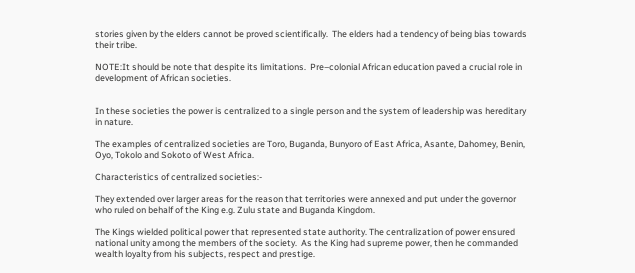stories given by the elders cannot be proved scientifically.  The elders had a tendency of being bias towards their tribe.

NOTE:It should be note that despite its limitations.  Pre–colonial African education paved a crucial role in development of African societies.


In these societies the power is centralized to a single person and the system of leadership was hereditary in nature.

The examples of centralized societies are Toro, Buganda, Bunyoro of East Africa, Asante, Dahomey, Benin, Oyo, Tokolo and Sokoto of West Africa.

Characteristics of centralized societies:-

They extended over larger areas for the reason that territories were annexed and put under the governor who ruled on behalf of the King e.g. Zulu state and Buganda Kingdom.

The Kings wielded political power that represented state authority. The centralization of power ensured national unity among the members of the society.  As the King had supreme power, then he commanded wealth loyalty from his subjects, respect and prestige.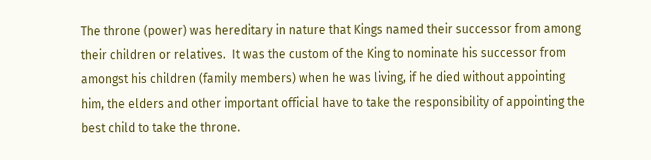The throne (power) was hereditary in nature that Kings named their successor from among their children or relatives.  It was the custom of the King to nominate his successor from amongst his children (family members) when he was living, if he died without appointing him, the elders and other important official have to take the responsibility of appointing the best child to take the throne.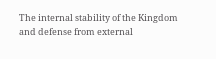The internal stability of the Kingdom and defense from external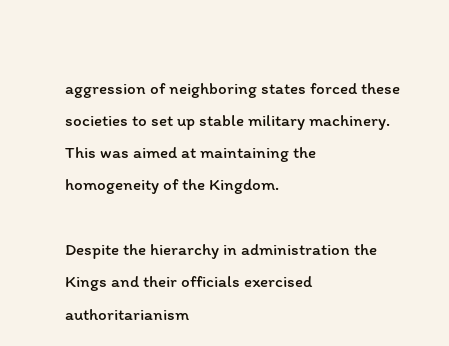aggression of neighboring states forced these societies to set up stable military machinery.  This was aimed at maintaining the homogeneity of the Kingdom.

Despite the hierarchy in administration the Kings and their officials exercised authoritarianism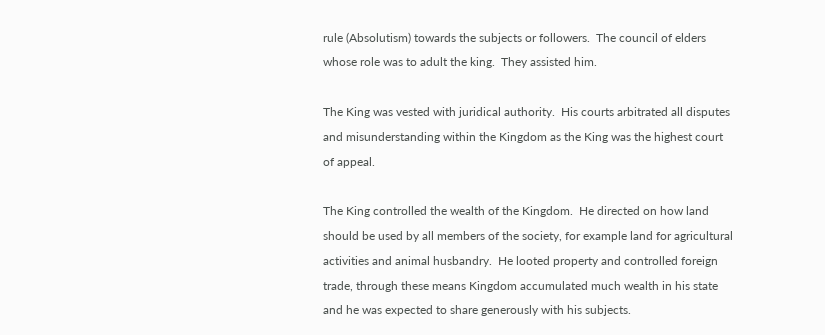rule (Absolutism) towards the subjects or followers.  The council of elders whose role was to adult the king.  They assisted him.

The King was vested with juridical authority.  His courts arbitrated all disputes and misunderstanding within the Kingdom as the King was the highest court of appeal.

The King controlled the wealth of the Kingdom.  He directed on how land should be used by all members of the society, for example land for agricultural activities and animal husbandry.  He looted property and controlled foreign trade, through these means Kingdom accumulated much wealth in his state and he was expected to share generously with his subjects.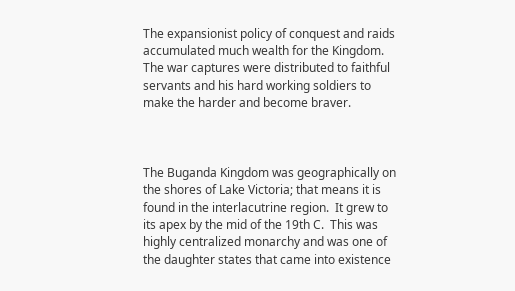The expansionist policy of conquest and raids accumulated much wealth for the Kingdom.  The war captures were distributed to faithful servants and his hard working soldiers to make the harder and become braver.



The Buganda Kingdom was geographically on the shores of Lake Victoria; that means it is found in the interlacutrine region.  It grew to its apex by the mid of the 19th C.  This was highly centralized monarchy and was one of the daughter states that came into existence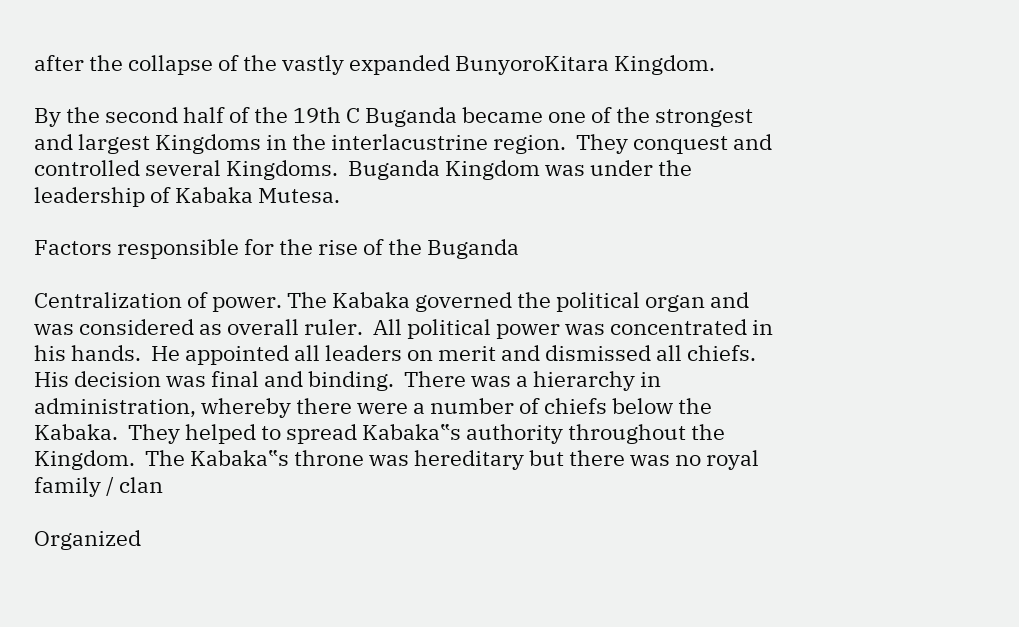after the collapse of the vastly expanded BunyoroKitara Kingdom.

By the second half of the 19th C Buganda became one of the strongest and largest Kingdoms in the interlacustrine region.  They conquest and controlled several Kingdoms.  Buganda Kingdom was under the leadership of Kabaka Mutesa.

Factors responsible for the rise of the Buganda

Centralization of power. The Kabaka governed the political organ and was considered as overall ruler.  All political power was concentrated in his hands.  He appointed all leaders on merit and dismissed all chiefs.  His decision was final and binding.  There was a hierarchy in administration, whereby there were a number of chiefs below the Kabaka.  They helped to spread Kabaka‟s authority throughout the Kingdom.  The Kabaka‟s throne was hereditary but there was no royal family / clan

Organized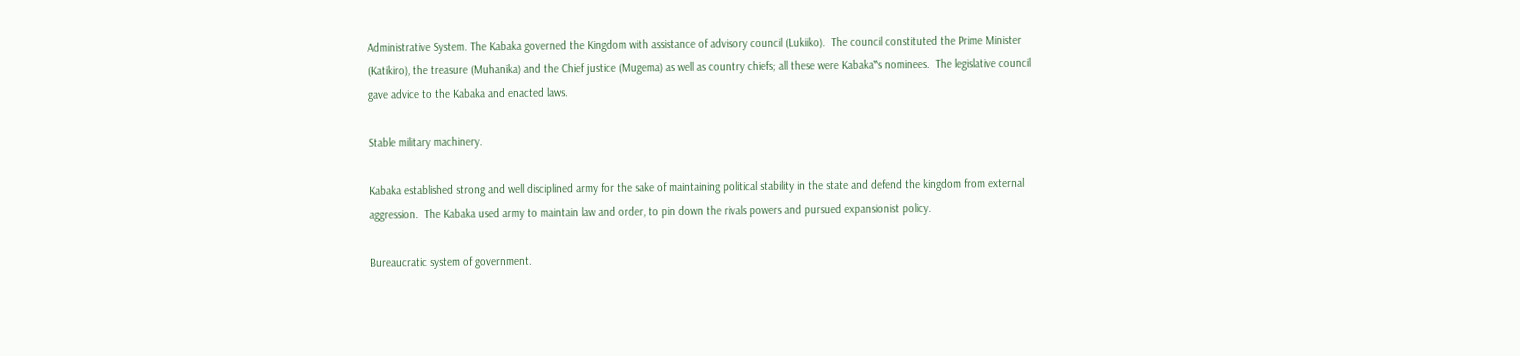Administrative System. The Kabaka governed the Kingdom with assistance of advisory council (Lukiiko).  The council constituted the Prime Minister (Katikiro), the treasure (Muhanika) and the Chief justice (Mugema) as well as country chiefs; all these were Kabaka‟s nominees.  The legislative council gave advice to the Kabaka and enacted laws.

Stable military machinery.

Kabaka established strong and well disciplined army for the sake of maintaining political stability in the state and defend the kingdom from external aggression.  The Kabaka used army to maintain law and order, to pin down the rivals powers and pursued expansionist policy.

Bureaucratic system of government.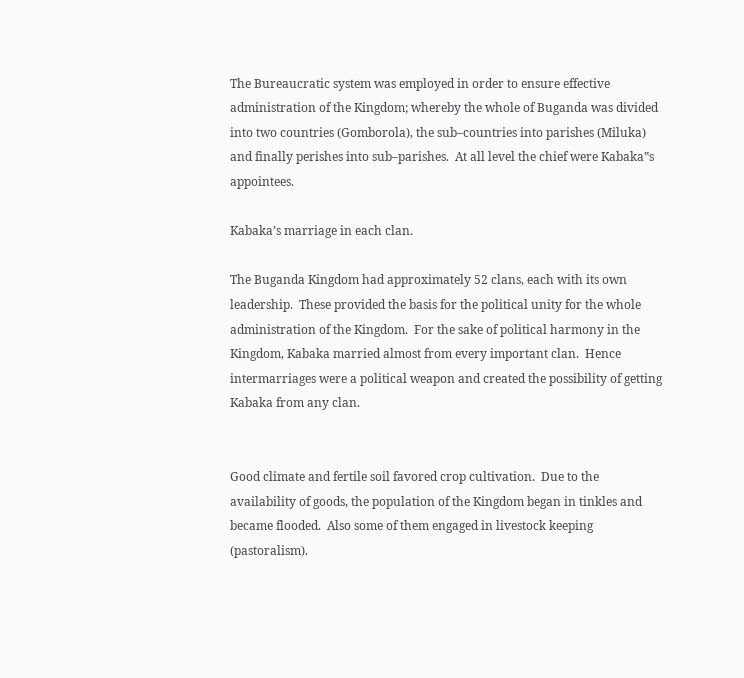The Bureaucratic system was employed in order to ensure effective administration of the Kingdom; whereby the whole of Buganda was divided into two countries (Gomborola), the sub–countries into parishes (Miluka) and finally perishes into sub–parishes.  At all level the chief were Kabaka‟s appointees.

Kabaka’s marriage in each clan.

The Buganda Kingdom had approximately 52 clans, each with its own leadership.  These provided the basis for the political unity for the whole administration of the Kingdom.  For the sake of political harmony in the Kingdom, Kabaka married almost from every important clan.  Hence intermarriages were a political weapon and created the possibility of getting Kabaka from any clan.


Good climate and fertile soil favored crop cultivation.  Due to the availability of goods, the population of the Kingdom began in tinkles and became flooded.  Also some of them engaged in livestock keeping (pastoralism).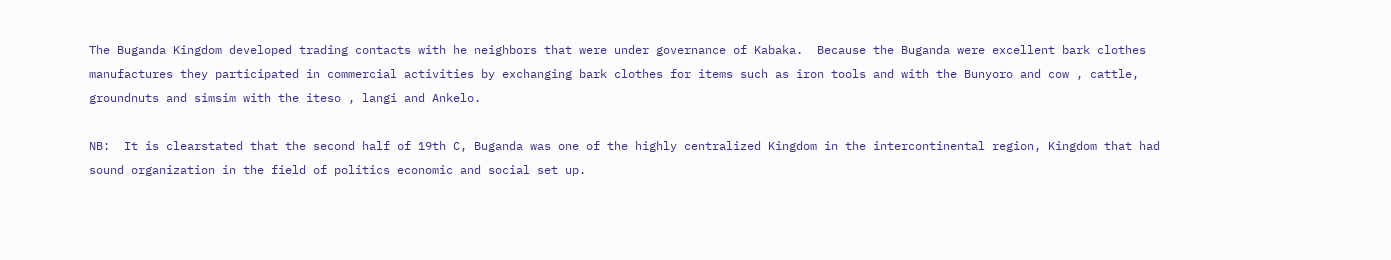The Buganda Kingdom developed trading contacts with he neighbors that were under governance of Kabaka.  Because the Buganda were excellent bark clothes manufactures they participated in commercial activities by exchanging bark clothes for items such as iron tools and with the Bunyoro and cow , cattle, groundnuts and simsim with the iteso , langi and Ankelo.

NB:  It is clearstated that the second half of 19th C, Buganda was one of the highly centralized Kingdom in the intercontinental region, Kingdom that had sound organization in the field of politics economic and social set up.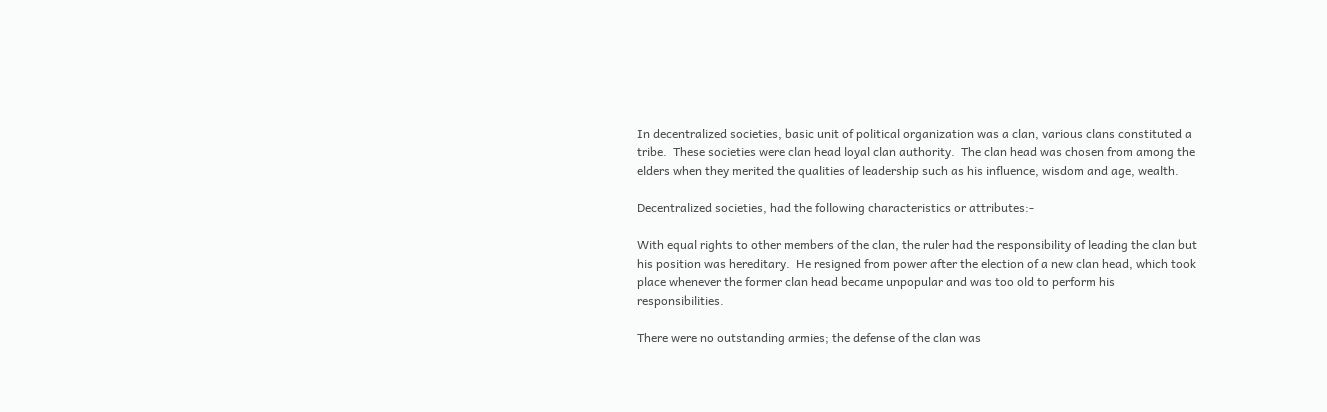In decentralized societies, basic unit of political organization was a clan, various clans constituted a tribe.  These societies were clan head loyal clan authority.  The clan head was chosen from among the elders when they merited the qualities of leadership such as his influence, wisdom and age, wealth.

Decentralized societies, had the following characteristics or attributes:-

With equal rights to other members of the clan, the ruler had the responsibility of leading the clan but his position was hereditary.  He resigned from power after the election of a new clan head, which took place whenever the former clan head became unpopular and was too old to perform his responsibilities.

There were no outstanding armies; the defense of the clan was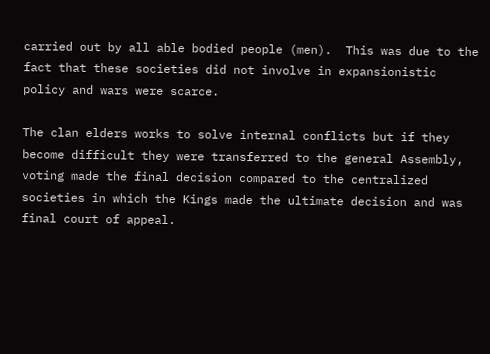carried out by all able bodied people (men).  This was due to the fact that these societies did not involve in expansionistic policy and wars were scarce.

The clan elders works to solve internal conflicts but if they become difficult they were transferred to the general Assembly, voting made the final decision compared to the centralized societies in which the Kings made the ultimate decision and was final court of appeal.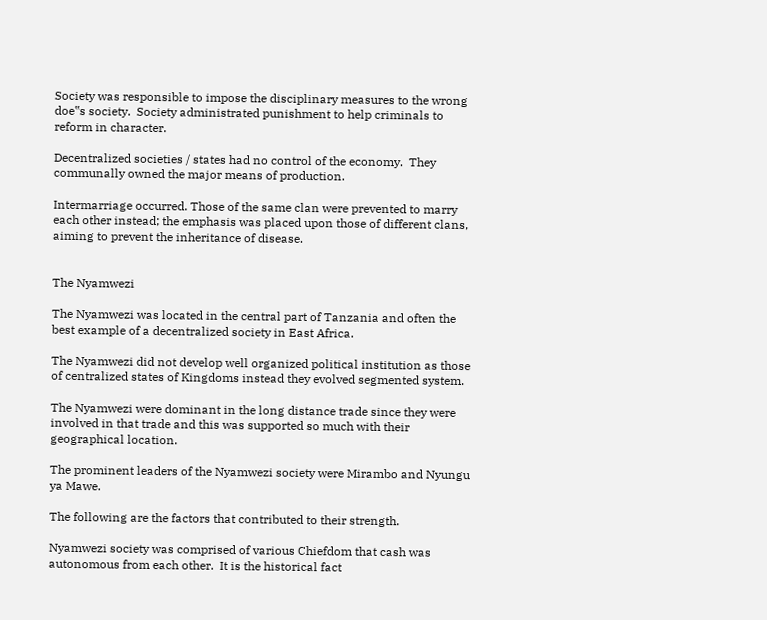Society was responsible to impose the disciplinary measures to the wrong doe‟s society.  Society administrated punishment to help criminals to reform in character.

Decentralized societies / states had no control of the economy.  They communally owned the major means of production.

Intermarriage occurred. Those of the same clan were prevented to marry each other instead; the emphasis was placed upon those of different clans, aiming to prevent the inheritance of disease.


The Nyamwezi

The Nyamwezi was located in the central part of Tanzania and often the best example of a decentralized society in East Africa.

The Nyamwezi did not develop well organized political institution as those of centralized states of Kingdoms instead they evolved segmented system.

The Nyamwezi were dominant in the long distance trade since they were involved in that trade and this was supported so much with their geographical location.

The prominent leaders of the Nyamwezi society were Mirambo and Nyungu ya Mawe.

The following are the factors that contributed to their strength.

Nyamwezi society was comprised of various Chiefdom that cash was autonomous from each other.  It is the historical fact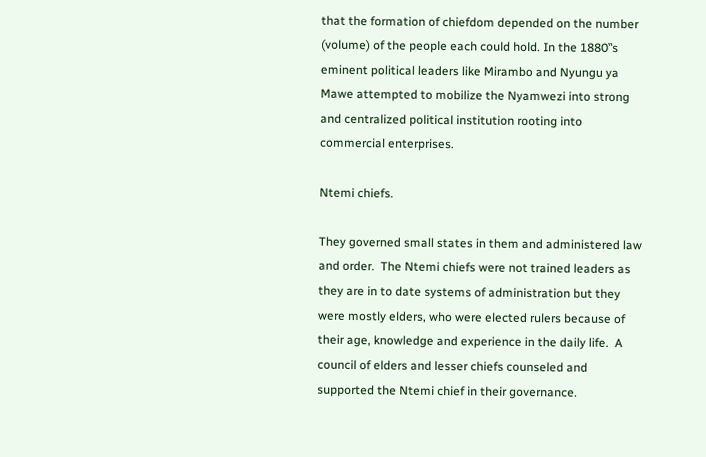that the formation of chiefdom depended on the number (volume) of the people each could hold. In the 1880‟s eminent political leaders like Mirambo and Nyungu ya Mawe attempted to mobilize the Nyamwezi into strong and centralized political institution rooting into commercial enterprises.

Ntemi chiefs.

They governed small states in them and administered law and order.  The Ntemi chiefs were not trained leaders as they are in to date systems of administration but they were mostly elders, who were elected rulers because of their age, knowledge and experience in the daily life.  A council of elders and lesser chiefs counseled and supported the Ntemi chief in their governance.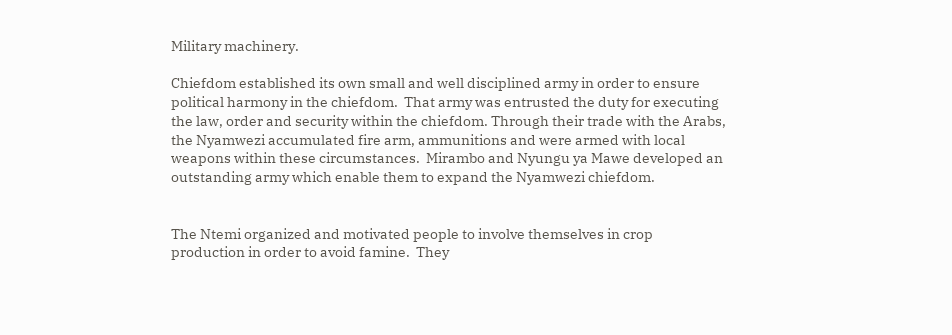Military machinery.

Chiefdom established its own small and well disciplined army in order to ensure political harmony in the chiefdom.  That army was entrusted the duty for executing the law, order and security within the chiefdom. Through their trade with the Arabs, the Nyamwezi accumulated fire arm, ammunitions and were armed with local weapons within these circumstances.  Mirambo and Nyungu ya Mawe developed an outstanding army which enable them to expand the Nyamwezi chiefdom.


The Ntemi organized and motivated people to involve themselves in crop production in order to avoid famine.  They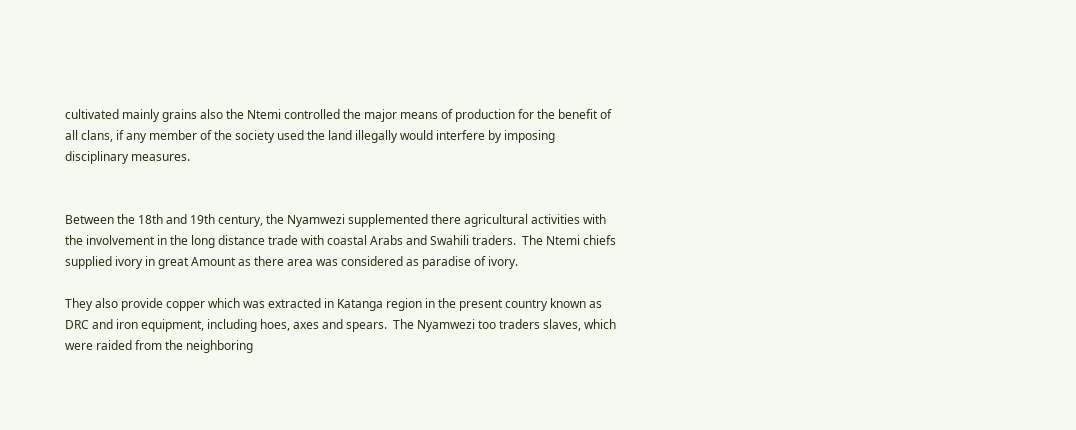cultivated mainly grains also the Ntemi controlled the major means of production for the benefit of all clans, if any member of the society used the land illegally would interfere by imposing disciplinary measures.


Between the 18th and 19th century, the Nyamwezi supplemented there agricultural activities with the involvement in the long distance trade with coastal Arabs and Swahili traders.  The Ntemi chiefs supplied ivory in great Amount as there area was considered as paradise of ivory.

They also provide copper which was extracted in Katanga region in the present country known as DRC and iron equipment, including hoes, axes and spears.  The Nyamwezi too traders slaves, which were raided from the neighboring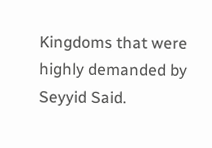Kingdoms that were highly demanded by Seyyid Said.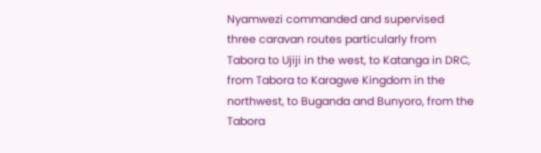Nyamwezi commanded and supervised three caravan routes particularly from Tabora to Ujiji in the west, to Katanga in DRC, from Tabora to Karagwe Kingdom in the northwest, to Buganda and Bunyoro, from the Tabora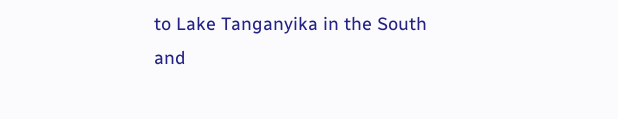to Lake Tanganyika in the South and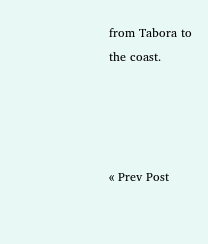from Tabora to the coast.




« Prev Post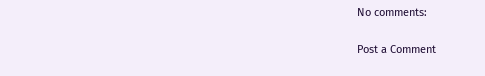No comments:

Post a Comment